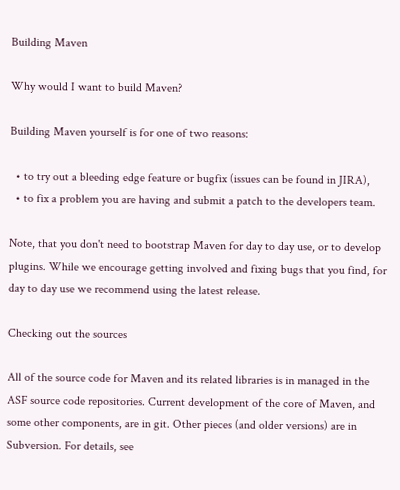Building Maven

Why would I want to build Maven?

Building Maven yourself is for one of two reasons:

  • to try out a bleeding edge feature or bugfix (issues can be found in JIRA),
  • to fix a problem you are having and submit a patch to the developers team.

Note, that you don't need to bootstrap Maven for day to day use, or to develop plugins. While we encourage getting involved and fixing bugs that you find, for day to day use we recommend using the latest release.

Checking out the sources

All of the source code for Maven and its related libraries is in managed in the ASF source code repositories. Current development of the core of Maven, and some other components, are in git. Other pieces (and older versions) are in Subversion. For details, see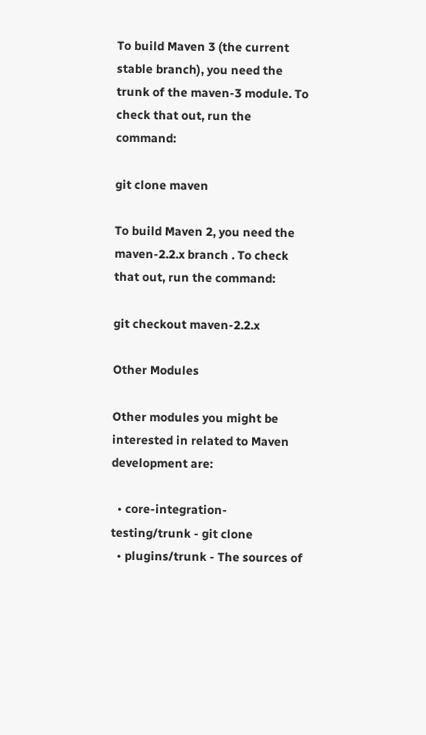To build Maven 3 (the current stable branch), you need the trunk of the maven-3 module. To check that out, run the command:

git clone maven

To build Maven 2, you need the maven-2.2.x branch . To check that out, run the command:

git checkout maven-2.2.x

Other Modules

Other modules you might be interested in related to Maven development are:

  • core-integration-testing/trunk - git clone
  • plugins/trunk - The sources of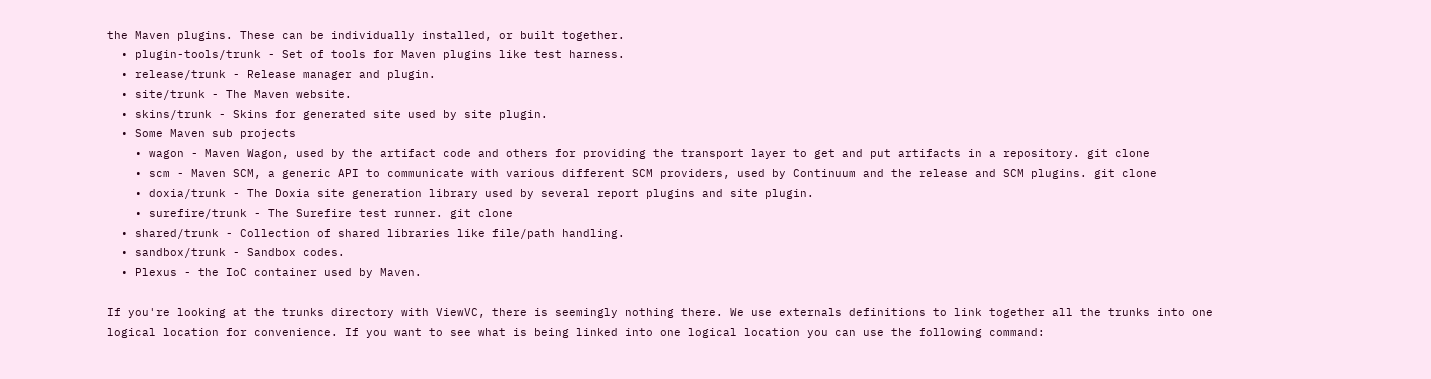the Maven plugins. These can be individually installed, or built together.
  • plugin-tools/trunk - Set of tools for Maven plugins like test harness.
  • release/trunk - Release manager and plugin.
  • site/trunk - The Maven website.
  • skins/trunk - Skins for generated site used by site plugin.
  • Some Maven sub projects
    • wagon - Maven Wagon, used by the artifact code and others for providing the transport layer to get and put artifacts in a repository. git clone
    • scm - Maven SCM, a generic API to communicate with various different SCM providers, used by Continuum and the release and SCM plugins. git clone
    • doxia/trunk - The Doxia site generation library used by several report plugins and site plugin.
    • surefire/trunk - The Surefire test runner. git clone
  • shared/trunk - Collection of shared libraries like file/path handling.
  • sandbox/trunk - Sandbox codes.
  • Plexus - the IoC container used by Maven.

If you're looking at the trunks directory with ViewVC, there is seemingly nothing there. We use externals definitions to link together all the trunks into one logical location for convenience. If you want to see what is being linked into one logical location you can use the following command: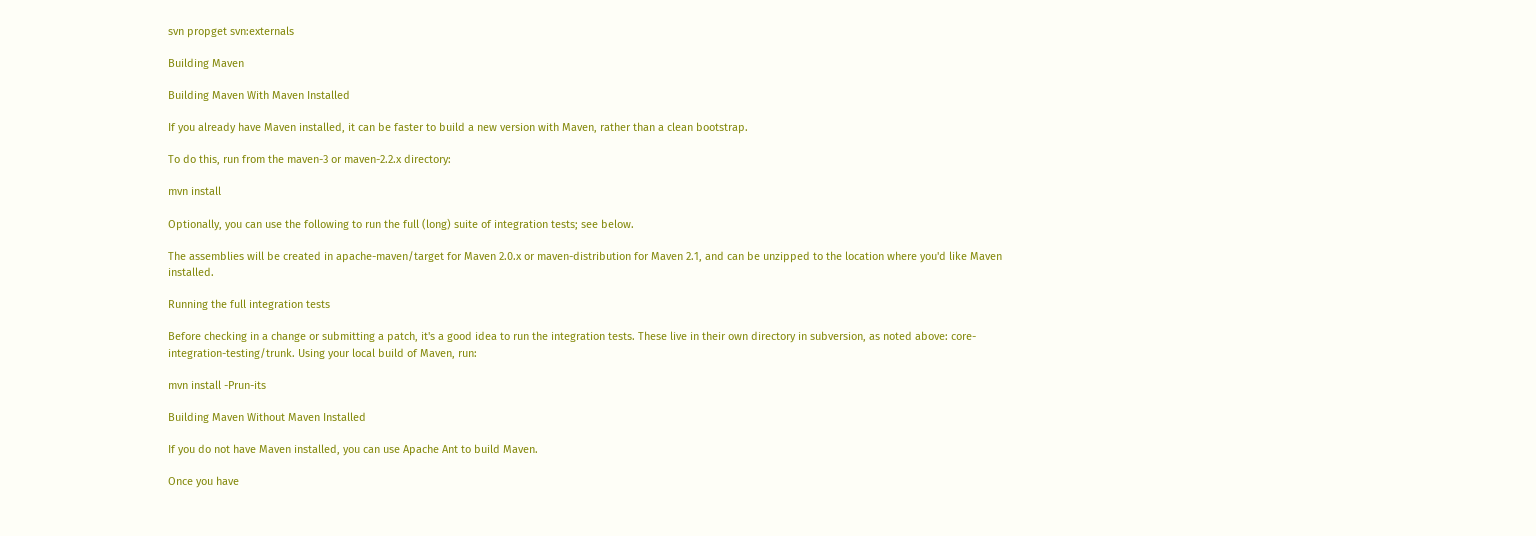svn propget svn:externals

Building Maven

Building Maven With Maven Installed

If you already have Maven installed, it can be faster to build a new version with Maven, rather than a clean bootstrap.

To do this, run from the maven-3 or maven-2.2.x directory:

mvn install

Optionally, you can use the following to run the full (long) suite of integration tests; see below.

The assemblies will be created in apache-maven/target for Maven 2.0.x or maven-distribution for Maven 2.1, and can be unzipped to the location where you'd like Maven installed.

Running the full integration tests

Before checking in a change or submitting a patch, it's a good idea to run the integration tests. These live in their own directory in subversion, as noted above: core-integration-testing/trunk. Using your local build of Maven, run:

mvn install -Prun-its

Building Maven Without Maven Installed

If you do not have Maven installed, you can use Apache Ant to build Maven.

Once you have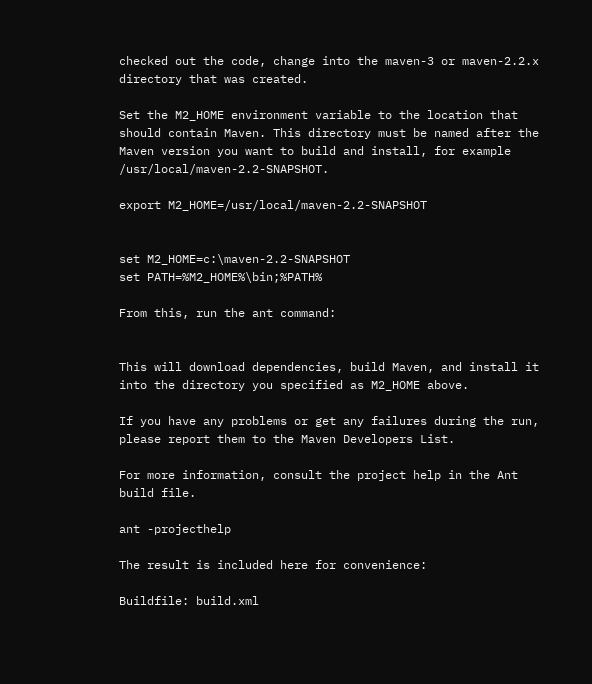checked out the code, change into the maven-3 or maven-2.2.x directory that was created.

Set the M2_HOME environment variable to the location that should contain Maven. This directory must be named after the Maven version you want to build and install, for example /usr/local/maven-2.2-SNAPSHOT.

export M2_HOME=/usr/local/maven-2.2-SNAPSHOT


set M2_HOME=c:\maven-2.2-SNAPSHOT
set PATH=%M2_HOME%\bin;%PATH%

From this, run the ant command:


This will download dependencies, build Maven, and install it into the directory you specified as M2_HOME above.

If you have any problems or get any failures during the run, please report them to the Maven Developers List.

For more information, consult the project help in the Ant build file.

ant -projecthelp

The result is included here for convenience:

Buildfile: build.xml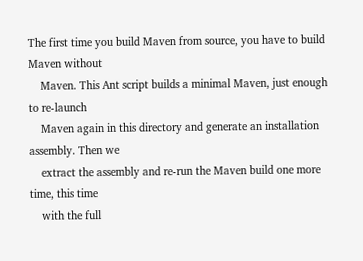The first time you build Maven from source, you have to build Maven without
    Maven. This Ant script builds a minimal Maven, just enough to re-launch
    Maven again in this directory and generate an installation assembly. Then we
    extract the assembly and re-run the Maven build one more time, this time
    with the full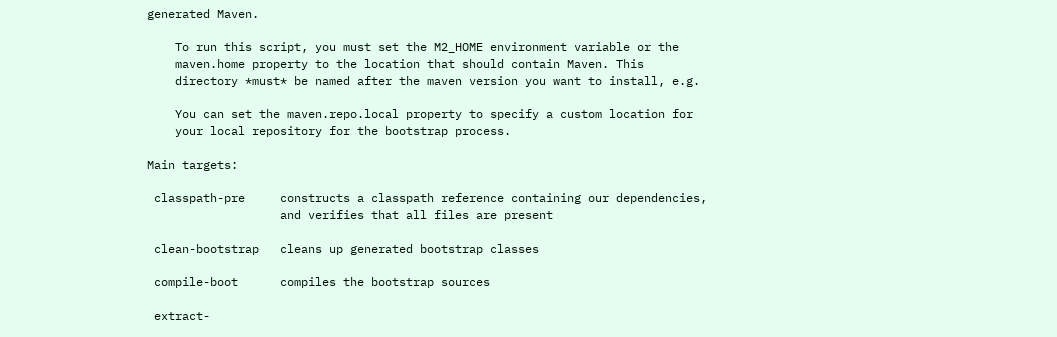generated Maven.

    To run this script, you must set the M2_HOME environment variable or the
    maven.home property to the location that should contain Maven. This
    directory *must* be named after the maven version you want to install, e.g.

    You can set the maven.repo.local property to specify a custom location for
    your local repository for the bootstrap process.

Main targets:

 classpath-pre     constructs a classpath reference containing our dependencies,
                   and verifies that all files are present

 clean-bootstrap   cleans up generated bootstrap classes

 compile-boot      compiles the bootstrap sources

 extract-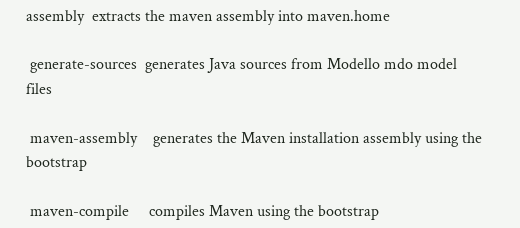assembly  extracts the maven assembly into maven.home

 generate-sources  generates Java sources from Modello mdo model files

 maven-assembly    generates the Maven installation assembly using the bootstrap

 maven-compile     compiles Maven using the bootstrap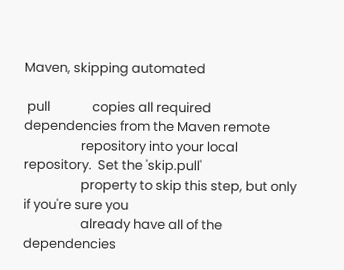Maven, skipping automated

 pull              copies all required dependencies from the Maven remote
                   repository into your local repository.  Set the 'skip.pull'
                   property to skip this step, but only if you're sure you
                   already have all of the dependencies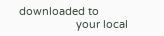downloaded to
                   your local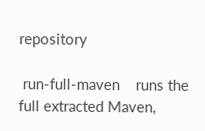repository

 run-full-maven    runs the full extracted Maven,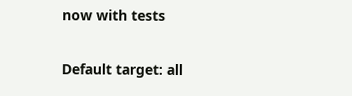now with tests

Default target: all